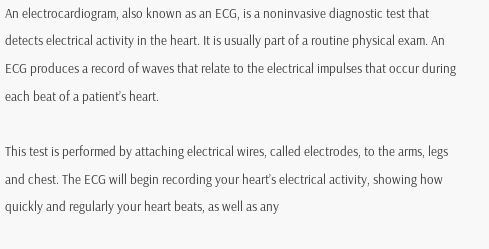An electrocardiogram, also known as an ECG, is a noninvasive diagnostic test that detects electrical activity in the heart. It is usually part of a routine physical exam. An ECG produces a record of waves that relate to the electrical impulses that occur during each beat of a patient’s heart.

This test is performed by attaching electrical wires, called electrodes, to the arms, legs and chest. The ECG will begin recording your heart’s electrical activity, showing how quickly and regularly your heart beats, as well as any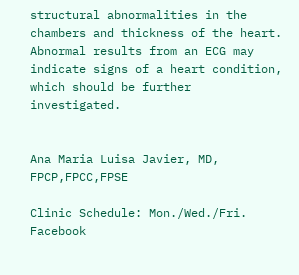structural abnormalities in the chambers and thickness of the heart. Abnormal results from an ECG may indicate signs of a heart condition, which should be further investigated.


Ana Maria Luisa Javier, MD, FPCP,FPCC,FPSE

Clinic Schedule: Mon./Wed./Fri. Facebook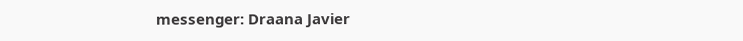messenger: Draana Javier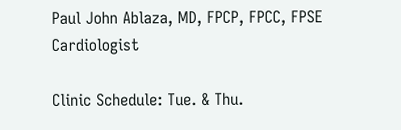Paul John Ablaza, MD, FPCP, FPCC, FPSE Cardiologist

Clinic Schedule: Tue. & Thu.